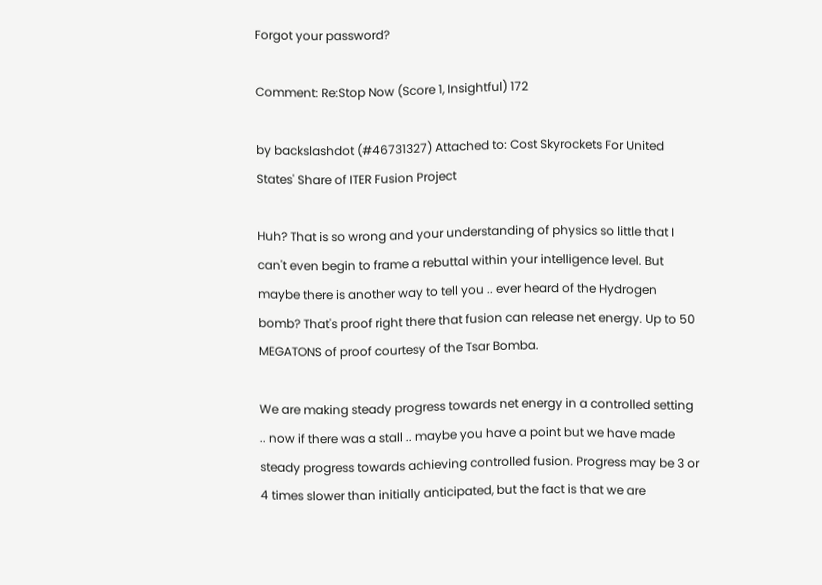Forgot your password?

Comment: Re:Stop Now (Score 1, Insightful) 172

by backslashdot (#46731327) Attached to: Cost Skyrockets For United States' Share of ITER Fusion Project

Huh? That is so wrong and your understanding of physics so little that I can't even begin to frame a rebuttal within your intelligence level. But maybe there is another way to tell you .. ever heard of the Hydrogen bomb? That's proof right there that fusion can release net energy. Up to 50 MEGATONS of proof courtesy of the Tsar Bomba.

We are making steady progress towards net energy in a controlled setting .. now if there was a stall .. maybe you have a point but we have made steady progress towards achieving controlled fusion. Progress may be 3 or 4 times slower than initially anticipated, but the fact is that we are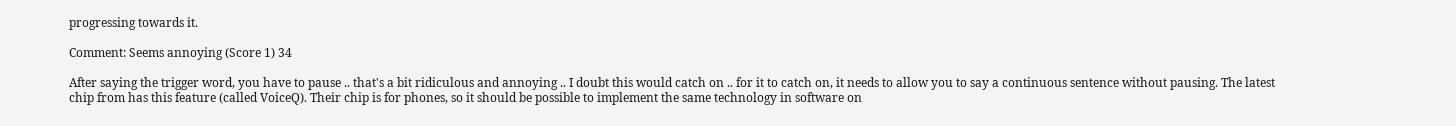progressing towards it.

Comment: Seems annoying (Score 1) 34

After saying the trigger word, you have to pause .. that's a bit ridiculous and annoying .. I doubt this would catch on .. for it to catch on, it needs to allow you to say a continuous sentence without pausing. The latest chip from has this feature (called VoiceQ). Their chip is for phones, so it should be possible to implement the same technology in software on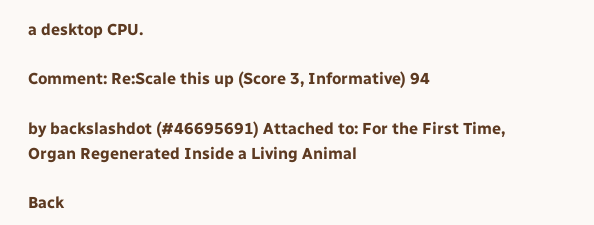a desktop CPU.

Comment: Re:Scale this up (Score 3, Informative) 94

by backslashdot (#46695691) Attached to: For the First Time, Organ Regenerated Inside a Living Animal

Back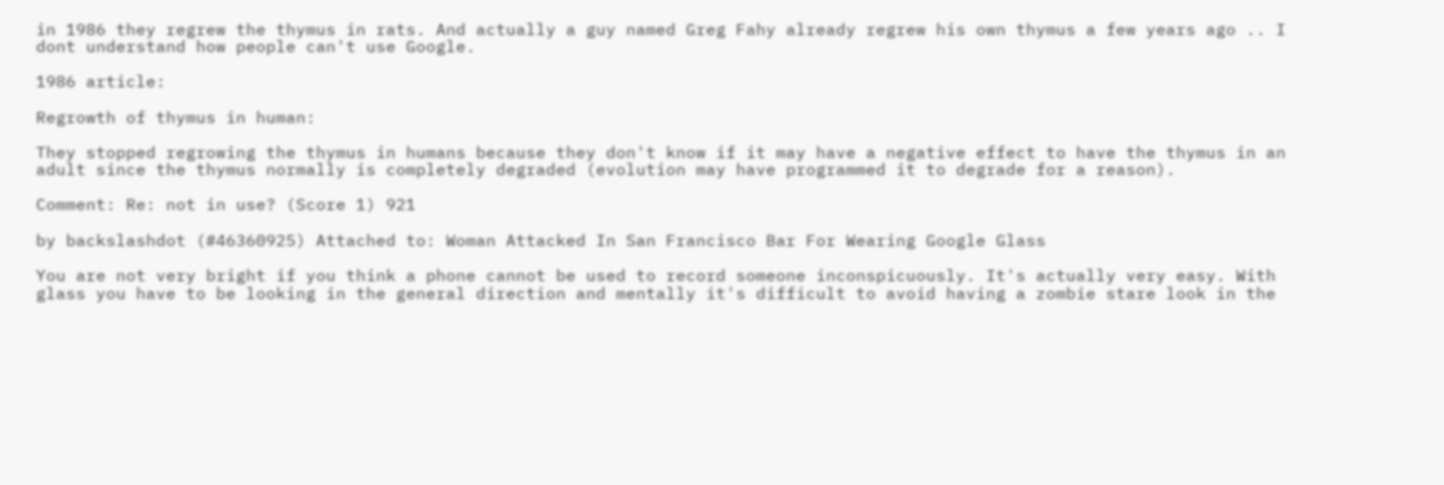in 1986 they regrew the thymus in rats. And actually a guy named Greg Fahy already regrew his own thymus a few years ago .. I dont understand how people can't use Google.

1986 article:

Regrowth of thymus in human:

They stopped regrowing the thymus in humans because they don't know if it may have a negative effect to have the thymus in an adult since the thymus normally is completely degraded (evolution may have programmed it to degrade for a reason).

Comment: Re: not in use? (Score 1) 921

by backslashdot (#46360925) Attached to: Woman Attacked In San Francisco Bar For Wearing Google Glass

You are not very bright if you think a phone cannot be used to record someone inconspicuously. It's actually very easy. With glass you have to be looking in the general direction and mentally it's difficult to avoid having a zombie stare look in the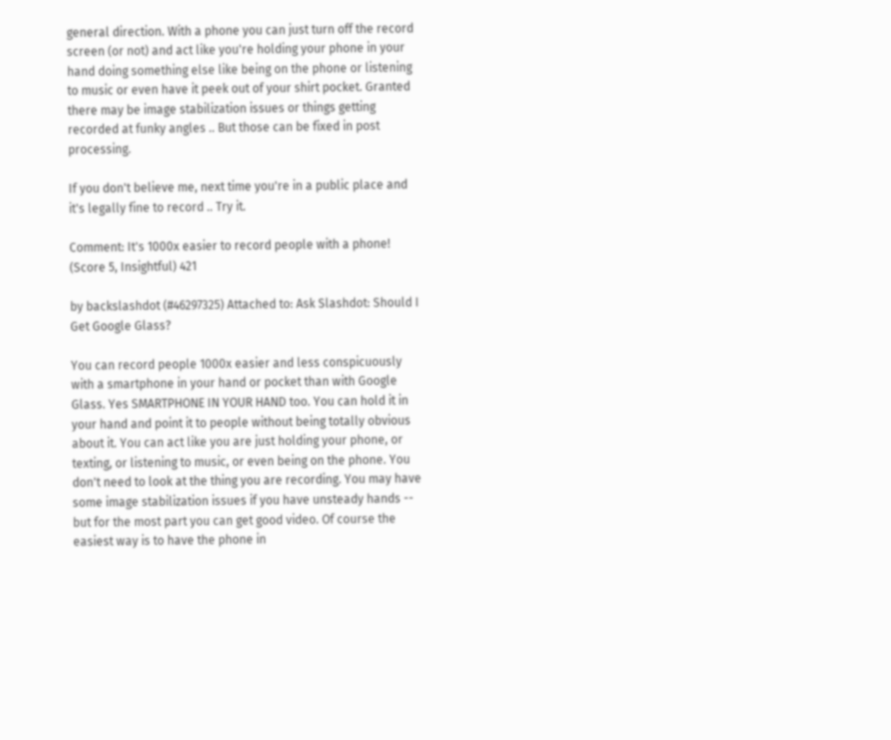general direction. With a phone you can just turn off the record screen (or not) and act like you're holding your phone in your hand doing something else like being on the phone or listening to music or even have it peek out of your shirt pocket. Granted there may be image stabilization issues or things getting recorded at funky angles .. But those can be fixed in post processing.

If you don't believe me, next time you're in a public place and it's legally fine to record .. Try it.

Comment: It's 1000x easier to record people with a phone! (Score 5, Insightful) 421

by backslashdot (#46297325) Attached to: Ask Slashdot: Should I Get Google Glass?

You can record people 1000x easier and less conspicuously with a smartphone in your hand or pocket than with Google Glass. Yes SMARTPHONE IN YOUR HAND too. You can hold it in your hand and point it to people without being totally obvious about it. You can act like you are just holding your phone, or texting, or listening to music, or even being on the phone. You don't need to look at the thing you are recording. You may have some image stabilization issues if you have unsteady hands -- but for the most part you can get good video. Of course the easiest way is to have the phone in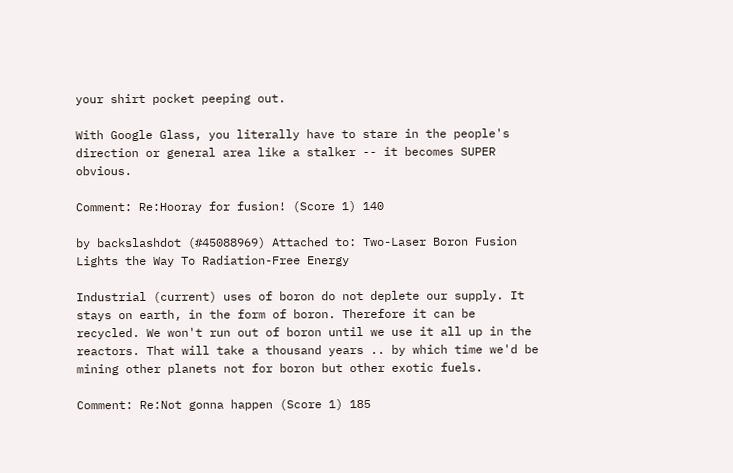your shirt pocket peeping out.

With Google Glass, you literally have to stare in the people's direction or general area like a stalker -- it becomes SUPER obvious.

Comment: Re:Hooray for fusion! (Score 1) 140

by backslashdot (#45088969) Attached to: Two-Laser Boron Fusion Lights the Way To Radiation-Free Energy

Industrial (current) uses of boron do not deplete our supply. It stays on earth, in the form of boron. Therefore it can be recycled. We won't run out of boron until we use it all up in the reactors. That will take a thousand years .. by which time we'd be mining other planets not for boron but other exotic fuels.

Comment: Re:Not gonna happen (Score 1) 185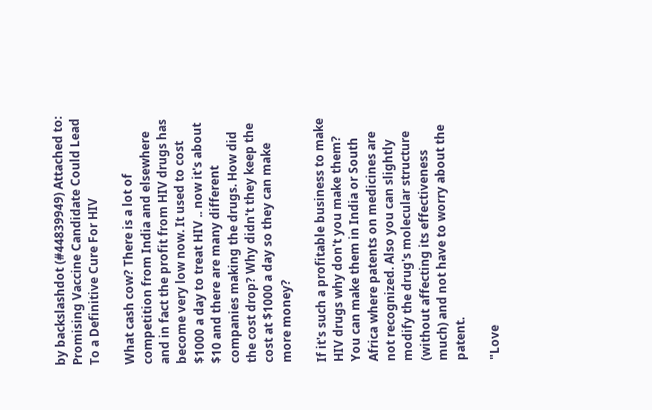by backslashdot (#44839949) Attached to: Promising Vaccine Candidate Could Lead To a Definitive Cure For HIV

What cash cow? There is a lot of competition from India and elsewhere and in fact the profit from HIV drugs has become very low now. It used to cost $1000 a day to treat HIV .. now it's about $10 and there are many different companies making the drugs. How did the cost drop? Why didn't they keep the cost at $1000 a day so they can make more money?

If it's such a profitable business to make HIV drugs why don't you make them? You can make them in India or South Africa where patents on medicines are not recognized. Also you can slightly modify the drug's molecular structure (without affecting its effectiveness much) and not have to worry about the patent.

"Love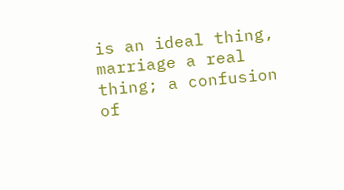is an ideal thing, marriage a real thing; a confusion of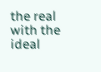the real with the ideal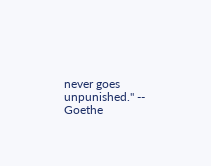never goes unpunished." -- Goethe